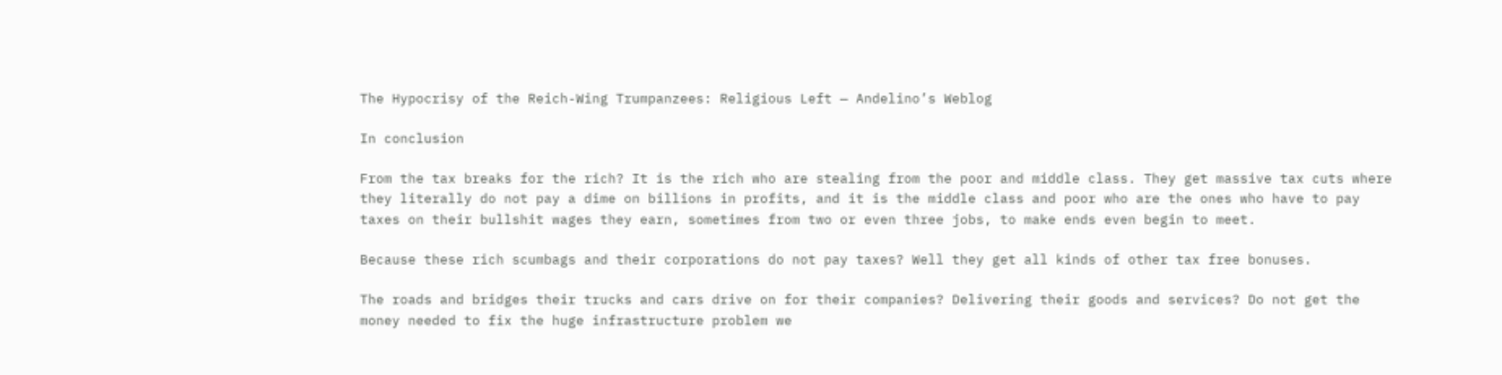The Hypocrisy of the Reich-Wing Trumpanzees: Religious Left — Andelino’s Weblog

In conclusion

From the tax breaks for the rich? It is the rich who are stealing from the poor and middle class. They get massive tax cuts where they literally do not pay a dime on billions in profits, and it is the middle class and poor who are the ones who have to pay taxes on their bullshit wages they earn, sometimes from two or even three jobs, to make ends even begin to meet.

Because these rich scumbags and their corporations do not pay taxes? Well they get all kinds of other tax free bonuses.

The roads and bridges their trucks and cars drive on for their companies? Delivering their goods and services? Do not get the money needed to fix the huge infrastructure problem we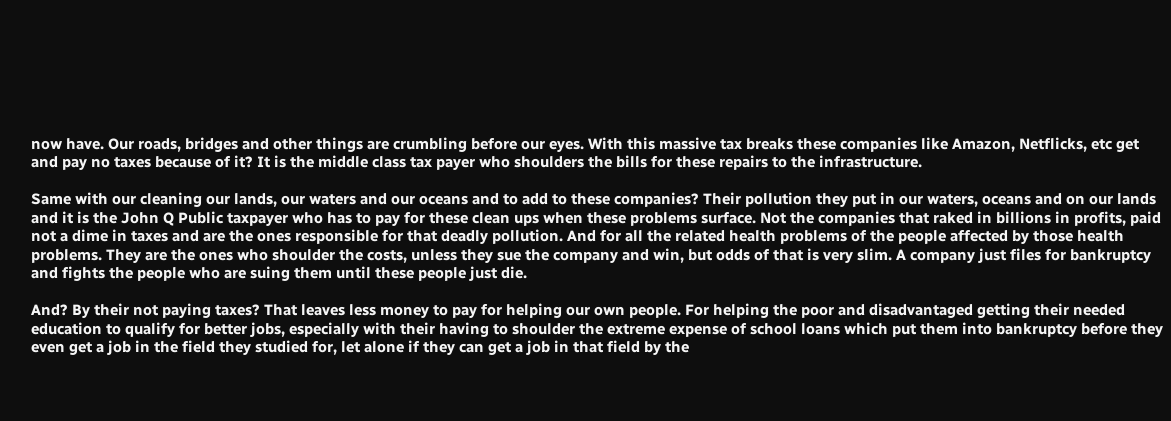now have. Our roads, bridges and other things are crumbling before our eyes. With this massive tax breaks these companies like Amazon, Netflicks, etc get and pay no taxes because of it? It is the middle class tax payer who shoulders the bills for these repairs to the infrastructure.

Same with our cleaning our lands, our waters and our oceans and to add to these companies? Their pollution they put in our waters, oceans and on our lands and it is the John Q Public taxpayer who has to pay for these clean ups when these problems surface. Not the companies that raked in billions in profits, paid not a dime in taxes and are the ones responsible for that deadly pollution. And for all the related health problems of the people affected by those health problems. They are the ones who shoulder the costs, unless they sue the company and win, but odds of that is very slim. A company just files for bankruptcy and fights the people who are suing them until these people just die.

And? By their not paying taxes? That leaves less money to pay for helping our own people. For helping the poor and disadvantaged getting their needed education to qualify for better jobs, especially with their having to shoulder the extreme expense of school loans which put them into bankruptcy before they even get a job in the field they studied for, let alone if they can get a job in that field by the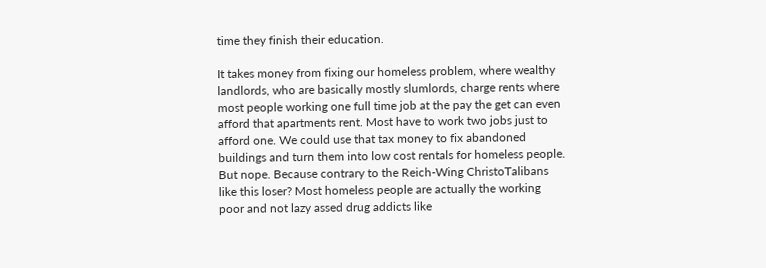time they finish their education.

It takes money from fixing our homeless problem, where wealthy landlords, who are basically mostly slumlords, charge rents where most people working one full time job at the pay the get can even afford that apartments rent. Most have to work two jobs just to afford one. We could use that tax money to fix abandoned buildings and turn them into low cost rentals for homeless people. But nope. Because contrary to the Reich-Wing ChristoTalibans like this loser? Most homeless people are actually the working poor and not lazy assed drug addicts like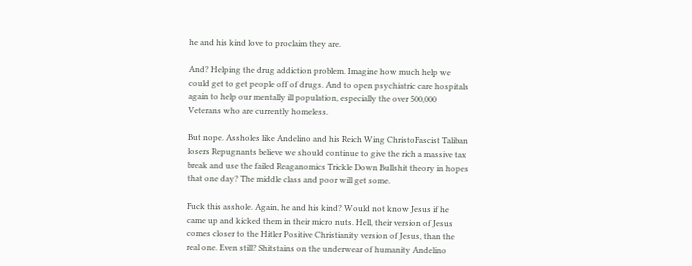he and his kind love to proclaim they are.

And? Helping the drug addiction problem. Imagine how much help we could get to get people off of drugs. And to open psychiatric care hospitals again to help our mentally ill population, especially the over 500,000 Veterans who are currently homeless.

But nope. Assholes like Andelino and his Reich Wing ChristoFascist Taliban losers Repugnants believe we should continue to give the rich a massive tax break and use the failed Reaganomics Trickle Down Bullshit theory in hopes that one day? The middle class and poor will get some.

Fuck this asshole. Again, he and his kind? Would not know Jesus if he came up and kicked them in their micro nuts. Hell, their version of Jesus comes closer to the Hitler Positive Christianity version of Jesus, than the real one. Even still? Shitstains on the underwear of humanity Andelino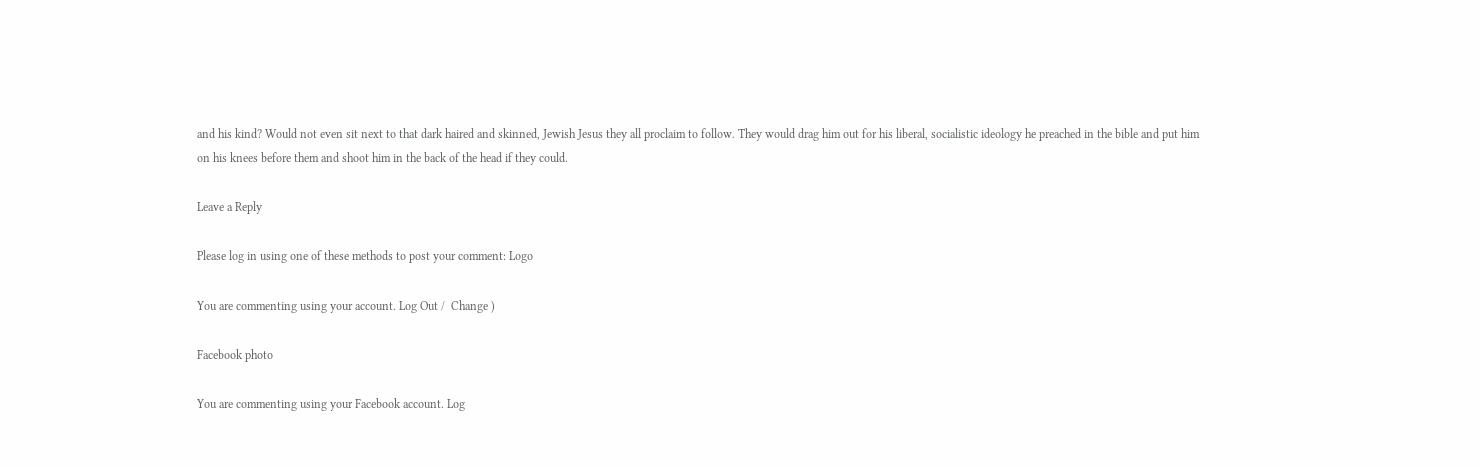and his kind? Would not even sit next to that dark haired and skinned, Jewish Jesus they all proclaim to follow. They would drag him out for his liberal, socialistic ideology he preached in the bible and put him on his knees before them and shoot him in the back of the head if they could.

Leave a Reply

Please log in using one of these methods to post your comment: Logo

You are commenting using your account. Log Out /  Change )

Facebook photo

You are commenting using your Facebook account. Log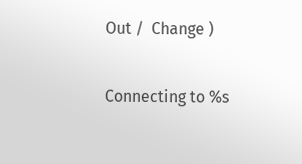Out /  Change )

Connecting to %s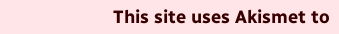This site uses Akismet to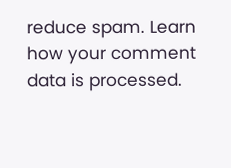reduce spam. Learn how your comment data is processed.